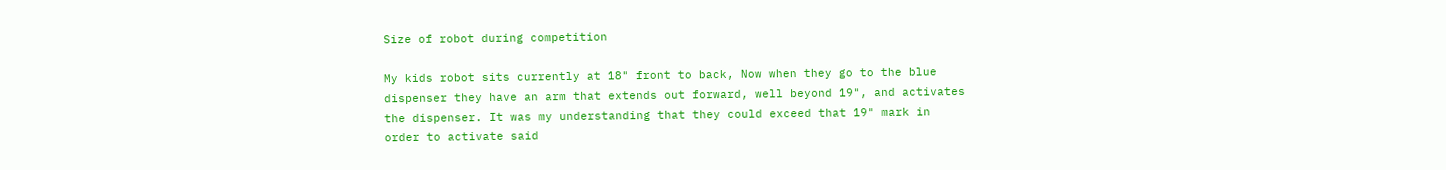Size of robot during competition

My kids robot sits currently at 18" front to back, Now when they go to the blue dispenser they have an arm that extends out forward, well beyond 19", and activates the dispenser. It was my understanding that they could exceed that 19" mark in order to activate said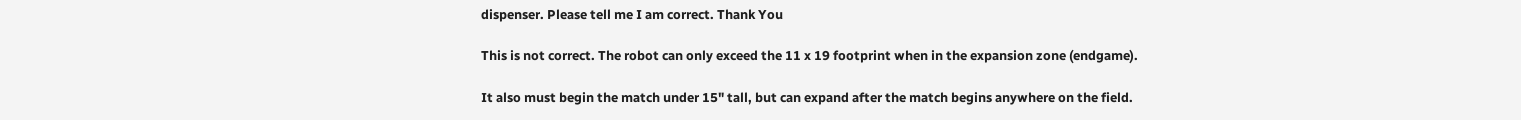dispenser. Please tell me I am correct. Thank You

This is not correct. The robot can only exceed the 11 x 19 footprint when in the expansion zone (endgame).

It also must begin the match under 15" tall, but can expand after the match begins anywhere on the field.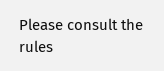Please consult the rules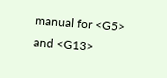manual for <G5> and <G13>